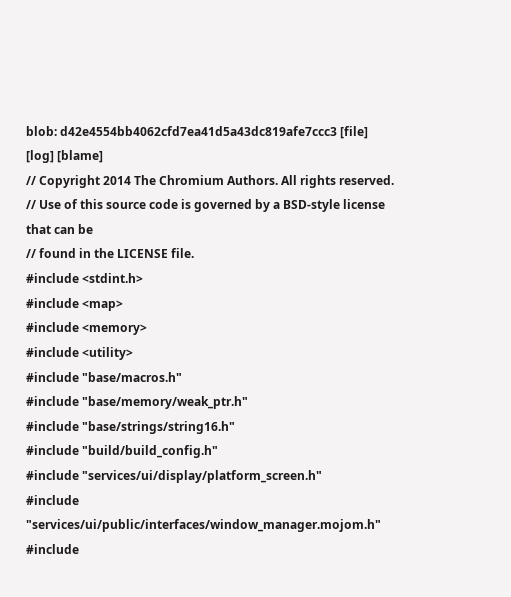blob: d42e4554bb4062cfd7ea41d5a43dc819afe7ccc3 [file] [log] [blame]
// Copyright 2014 The Chromium Authors. All rights reserved.
// Use of this source code is governed by a BSD-style license that can be
// found in the LICENSE file.
#include <stdint.h>
#include <map>
#include <memory>
#include <utility>
#include "base/macros.h"
#include "base/memory/weak_ptr.h"
#include "base/strings/string16.h"
#include "build/build_config.h"
#include "services/ui/display/platform_screen.h"
#include "services/ui/public/interfaces/window_manager.mojom.h"
#include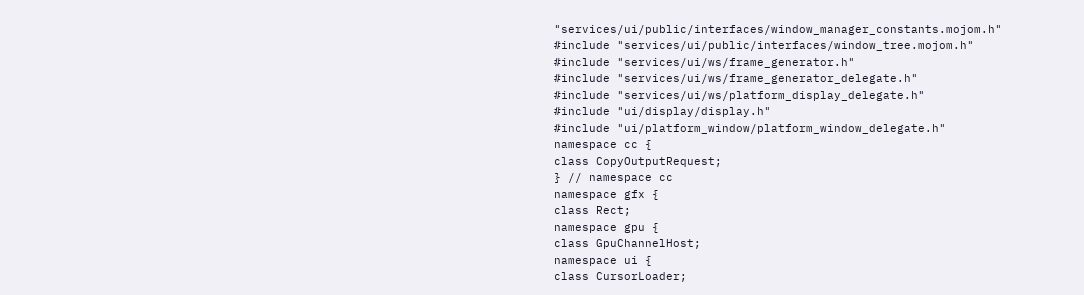"services/ui/public/interfaces/window_manager_constants.mojom.h"
#include "services/ui/public/interfaces/window_tree.mojom.h"
#include "services/ui/ws/frame_generator.h"
#include "services/ui/ws/frame_generator_delegate.h"
#include "services/ui/ws/platform_display_delegate.h"
#include "ui/display/display.h"
#include "ui/platform_window/platform_window_delegate.h"
namespace cc {
class CopyOutputRequest;
} // namespace cc
namespace gfx {
class Rect;
namespace gpu {
class GpuChannelHost;
namespace ui {
class CursorLoader;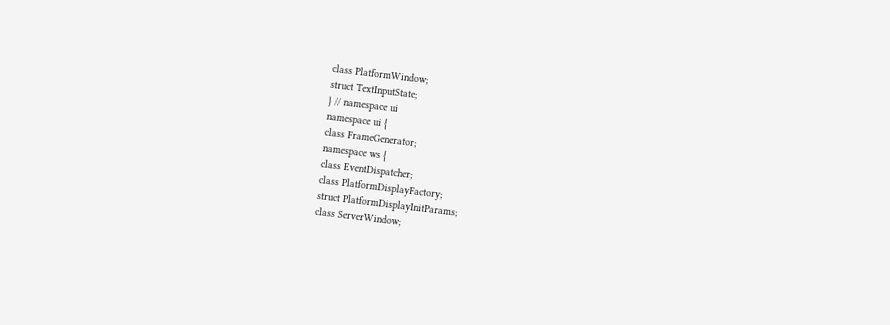class PlatformWindow;
struct TextInputState;
} // namespace ui
namespace ui {
class FrameGenerator;
namespace ws {
class EventDispatcher;
class PlatformDisplayFactory;
struct PlatformDisplayInitParams;
class ServerWindow;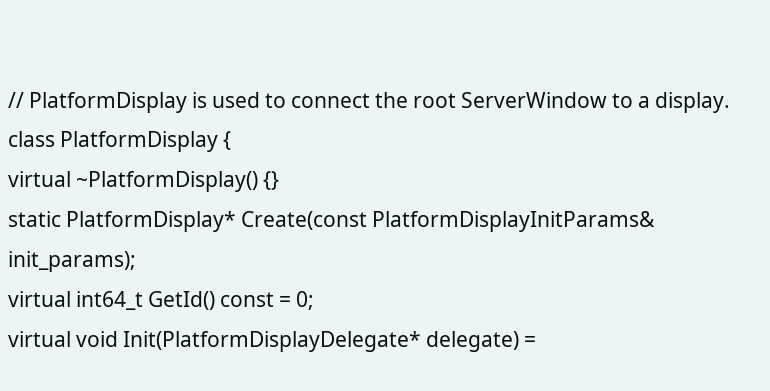// PlatformDisplay is used to connect the root ServerWindow to a display.
class PlatformDisplay {
virtual ~PlatformDisplay() {}
static PlatformDisplay* Create(const PlatformDisplayInitParams& init_params);
virtual int64_t GetId() const = 0;
virtual void Init(PlatformDisplayDelegate* delegate) =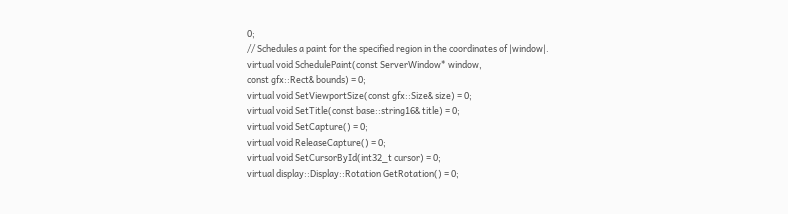0;
// Schedules a paint for the specified region in the coordinates of |window|.
virtual void SchedulePaint(const ServerWindow* window,
const gfx::Rect& bounds) = 0;
virtual void SetViewportSize(const gfx::Size& size) = 0;
virtual void SetTitle(const base::string16& title) = 0;
virtual void SetCapture() = 0;
virtual void ReleaseCapture() = 0;
virtual void SetCursorById(int32_t cursor) = 0;
virtual display::Display::Rotation GetRotation() = 0;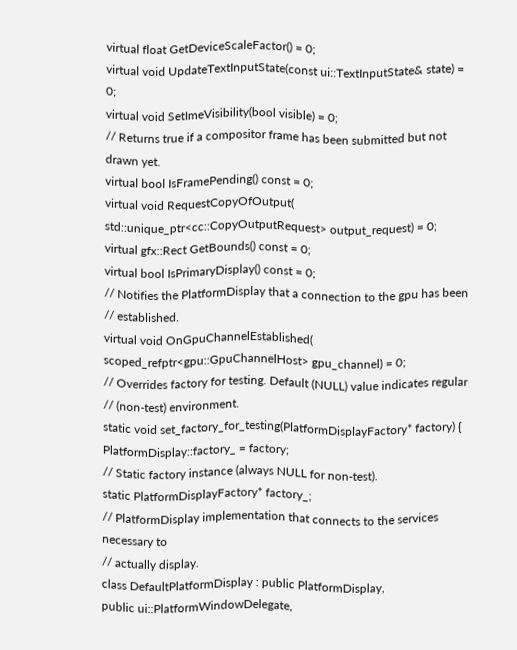virtual float GetDeviceScaleFactor() = 0;
virtual void UpdateTextInputState(const ui::TextInputState& state) = 0;
virtual void SetImeVisibility(bool visible) = 0;
// Returns true if a compositor frame has been submitted but not drawn yet.
virtual bool IsFramePending() const = 0;
virtual void RequestCopyOfOutput(
std::unique_ptr<cc::CopyOutputRequest> output_request) = 0;
virtual gfx::Rect GetBounds() const = 0;
virtual bool IsPrimaryDisplay() const = 0;
// Notifies the PlatformDisplay that a connection to the gpu has been
// established.
virtual void OnGpuChannelEstablished(
scoped_refptr<gpu::GpuChannelHost> gpu_channel) = 0;
// Overrides factory for testing. Default (NULL) value indicates regular
// (non-test) environment.
static void set_factory_for_testing(PlatformDisplayFactory* factory) {
PlatformDisplay::factory_ = factory;
// Static factory instance (always NULL for non-test).
static PlatformDisplayFactory* factory_;
// PlatformDisplay implementation that connects to the services necessary to
// actually display.
class DefaultPlatformDisplay : public PlatformDisplay,
public ui::PlatformWindowDelegate,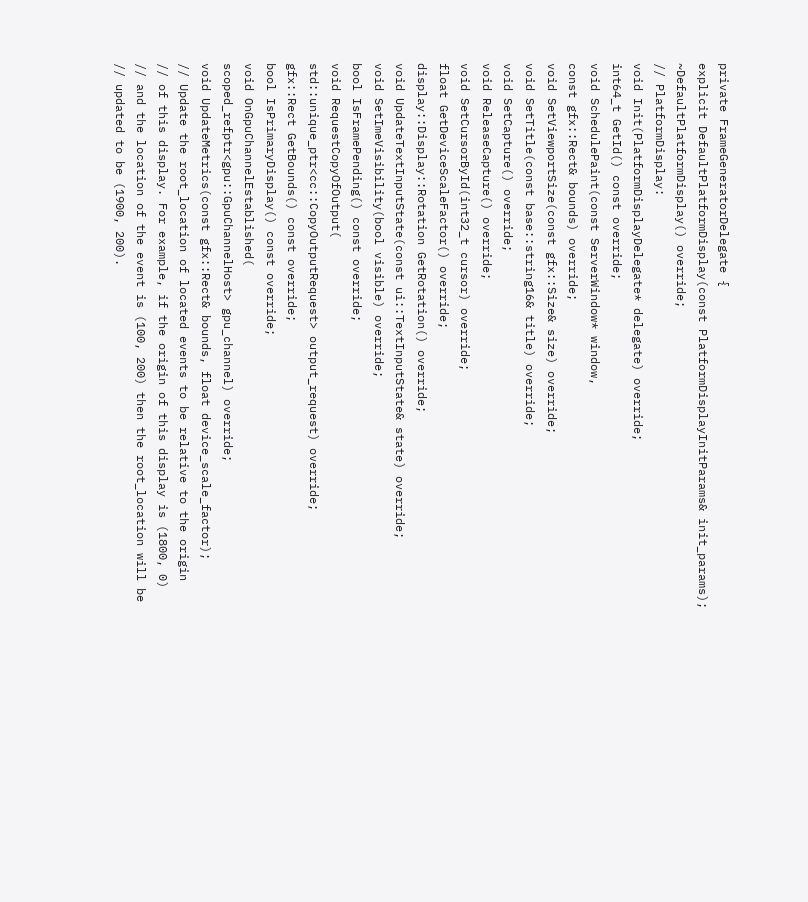private FrameGeneratorDelegate {
explicit DefaultPlatformDisplay(const PlatformDisplayInitParams& init_params);
~DefaultPlatformDisplay() override;
// PlatformDisplay:
void Init(PlatformDisplayDelegate* delegate) override;
int64_t GetId() const override;
void SchedulePaint(const ServerWindow* window,
const gfx::Rect& bounds) override;
void SetViewportSize(const gfx::Size& size) override;
void SetTitle(const base::string16& title) override;
void SetCapture() override;
void ReleaseCapture() override;
void SetCursorById(int32_t cursor) override;
float GetDeviceScaleFactor() override;
display::Display::Rotation GetRotation() override;
void UpdateTextInputState(const ui::TextInputState& state) override;
void SetImeVisibility(bool visible) override;
bool IsFramePending() const override;
void RequestCopyOfOutput(
std::unique_ptr<cc::CopyOutputRequest> output_request) override;
gfx::Rect GetBounds() const override;
bool IsPrimaryDisplay() const override;
void OnGpuChannelEstablished(
scoped_refptr<gpu::GpuChannelHost> gpu_channel) override;
void UpdateMetrics(const gfx::Rect& bounds, float device_scale_factor);
// Update the root_location of located events to be relative to the origin
// of this display. For example, if the origin of this display is (1800, 0)
// and the location of the event is (100, 200) then the root_location will be
// updated to be (1900, 200).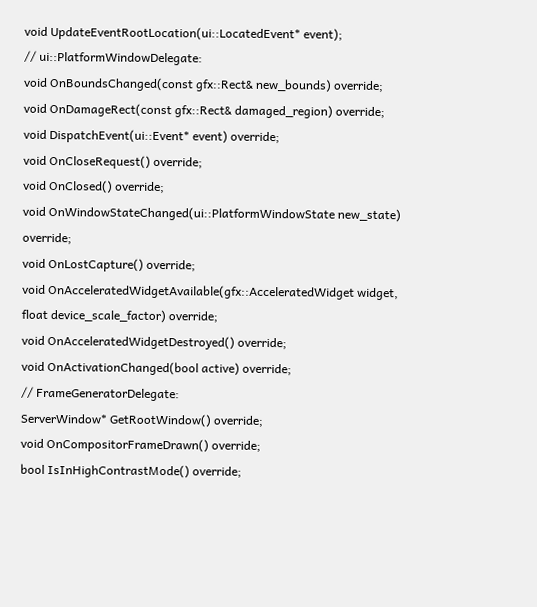void UpdateEventRootLocation(ui::LocatedEvent* event);
// ui::PlatformWindowDelegate:
void OnBoundsChanged(const gfx::Rect& new_bounds) override;
void OnDamageRect(const gfx::Rect& damaged_region) override;
void DispatchEvent(ui::Event* event) override;
void OnCloseRequest() override;
void OnClosed() override;
void OnWindowStateChanged(ui::PlatformWindowState new_state) override;
void OnLostCapture() override;
void OnAcceleratedWidgetAvailable(gfx::AcceleratedWidget widget,
float device_scale_factor) override;
void OnAcceleratedWidgetDestroyed() override;
void OnActivationChanged(bool active) override;
// FrameGeneratorDelegate:
ServerWindow* GetRootWindow() override;
void OnCompositorFrameDrawn() override;
bool IsInHighContrastMode() override;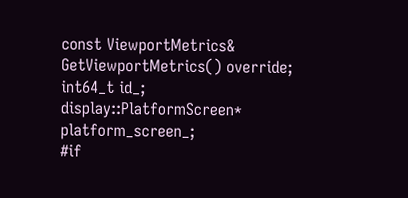const ViewportMetrics& GetViewportMetrics() override;
int64_t id_;
display::PlatformScreen* platform_screen_;
#if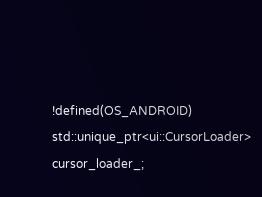!defined(OS_ANDROID)
std::unique_ptr<ui::CursorLoader> cursor_loader_;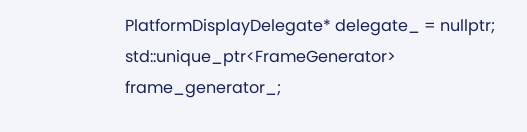PlatformDisplayDelegate* delegate_ = nullptr;
std::unique_ptr<FrameGenerator> frame_generator_;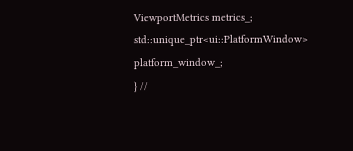ViewportMetrics metrics_;
std::unique_ptr<ui::PlatformWindow> platform_window_;
} //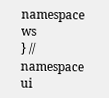namespace ws
} // namespace ui